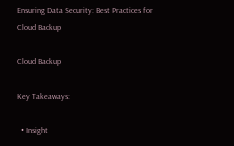Ensuring Data Security: Best Practices for Cloud Backup

Cloud Backup

Key Takeaways:

  • Insight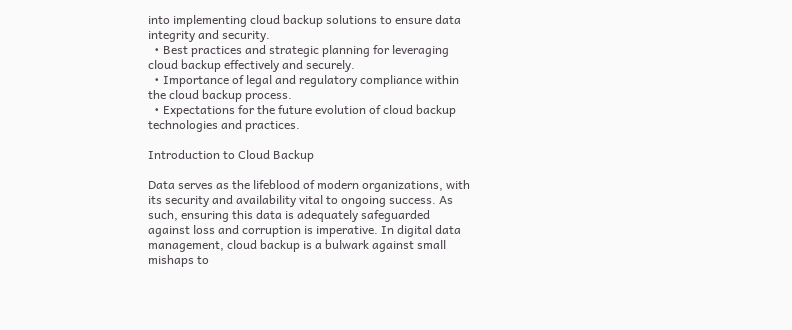into implementing cloud backup solutions to ensure data integrity and security.
  • Best practices and strategic planning for leveraging cloud backup effectively and securely.
  • Importance of legal and regulatory compliance within the cloud backup process.
  • Expectations for the future evolution of cloud backup technologies and practices.

Introduction to Cloud Backup

Data serves as the lifeblood of modern organizations, with its security and availability vital to ongoing success. As such, ensuring this data is adequately safeguarded against loss and corruption is imperative. In digital data management, cloud backup is a bulwark against small mishaps to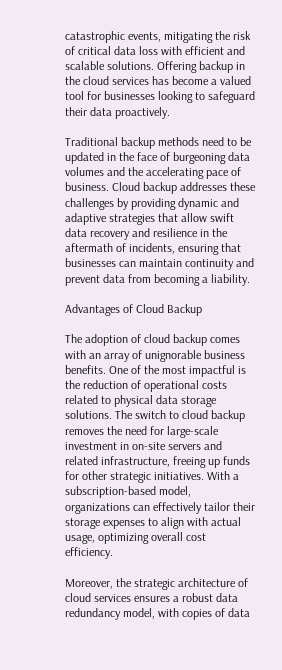catastrophic events, mitigating the risk of critical data loss with efficient and scalable solutions. Offering backup in the cloud services has become a valued tool for businesses looking to safeguard their data proactively.

Traditional backup methods need to be updated in the face of burgeoning data volumes and the accelerating pace of business. Cloud backup addresses these challenges by providing dynamic and adaptive strategies that allow swift data recovery and resilience in the aftermath of incidents, ensuring that businesses can maintain continuity and prevent data from becoming a liability.

Advantages of Cloud Backup

The adoption of cloud backup comes with an array of unignorable business benefits. One of the most impactful is the reduction of operational costs related to physical data storage solutions. The switch to cloud backup removes the need for large-scale investment in on-site servers and related infrastructure, freeing up funds for other strategic initiatives. With a subscription-based model, organizations can effectively tailor their storage expenses to align with actual usage, optimizing overall cost efficiency.

Moreover, the strategic architecture of cloud services ensures a robust data redundancy model, with copies of data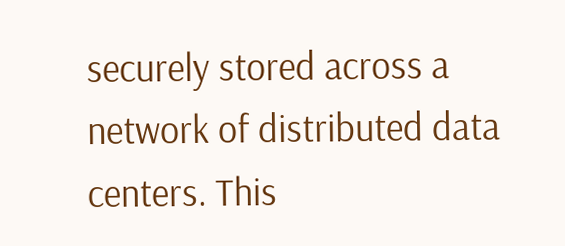securely stored across a network of distributed data centers. This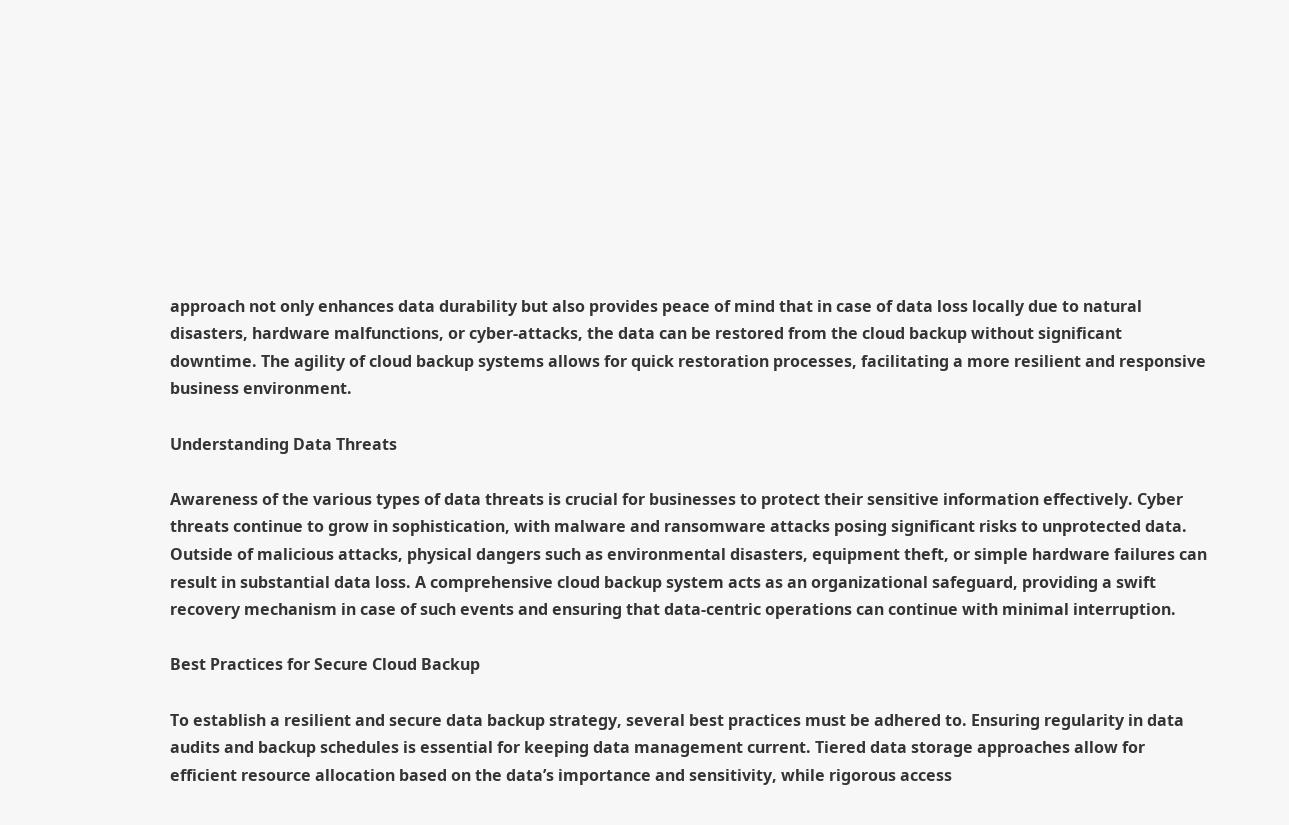approach not only enhances data durability but also provides peace of mind that in case of data loss locally due to natural disasters, hardware malfunctions, or cyber-attacks, the data can be restored from the cloud backup without significant downtime. The agility of cloud backup systems allows for quick restoration processes, facilitating a more resilient and responsive business environment.

Understanding Data Threats

Awareness of the various types of data threats is crucial for businesses to protect their sensitive information effectively. Cyber threats continue to grow in sophistication, with malware and ransomware attacks posing significant risks to unprotected data. Outside of malicious attacks, physical dangers such as environmental disasters, equipment theft, or simple hardware failures can result in substantial data loss. A comprehensive cloud backup system acts as an organizational safeguard, providing a swift recovery mechanism in case of such events and ensuring that data-centric operations can continue with minimal interruption.

Best Practices for Secure Cloud Backup

To establish a resilient and secure data backup strategy, several best practices must be adhered to. Ensuring regularity in data audits and backup schedules is essential for keeping data management current. Tiered data storage approaches allow for efficient resource allocation based on the data’s importance and sensitivity, while rigorous access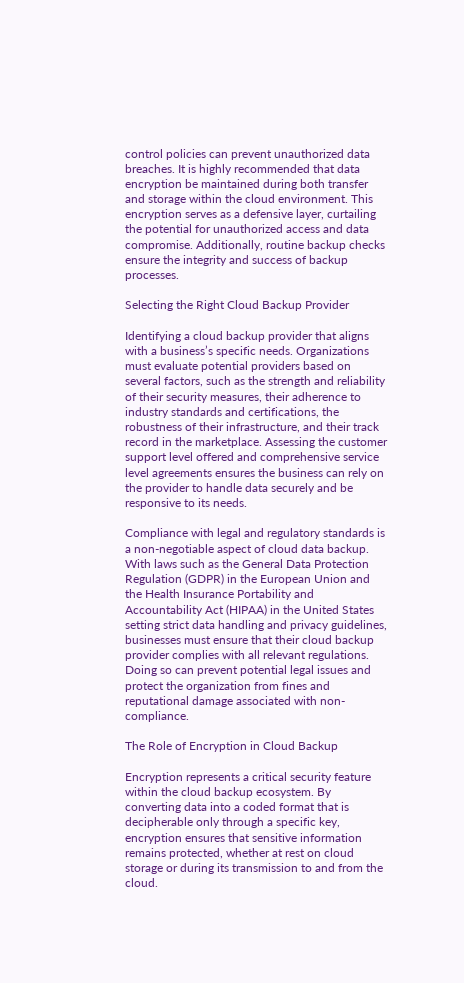control policies can prevent unauthorized data breaches. It is highly recommended that data encryption be maintained during both transfer and storage within the cloud environment. This encryption serves as a defensive layer, curtailing the potential for unauthorized access and data compromise. Additionally, routine backup checks ensure the integrity and success of backup processes.

Selecting the Right Cloud Backup Provider

Identifying a cloud backup provider that aligns with a business’s specific needs. Organizations must evaluate potential providers based on several factors, such as the strength and reliability of their security measures, their adherence to industry standards and certifications, the robustness of their infrastructure, and their track record in the marketplace. Assessing the customer support level offered and comprehensive service level agreements ensures the business can rely on the provider to handle data securely and be responsive to its needs.

Compliance with legal and regulatory standards is a non-negotiable aspect of cloud data backup. With laws such as the General Data Protection Regulation (GDPR) in the European Union and the Health Insurance Portability and Accountability Act (HIPAA) in the United States setting strict data handling and privacy guidelines, businesses must ensure that their cloud backup provider complies with all relevant regulations. Doing so can prevent potential legal issues and protect the organization from fines and reputational damage associated with non-compliance.

The Role of Encryption in Cloud Backup

Encryption represents a critical security feature within the cloud backup ecosystem. By converting data into a coded format that is decipherable only through a specific key, encryption ensures that sensitive information remains protected, whether at rest on cloud storage or during its transmission to and from the cloud.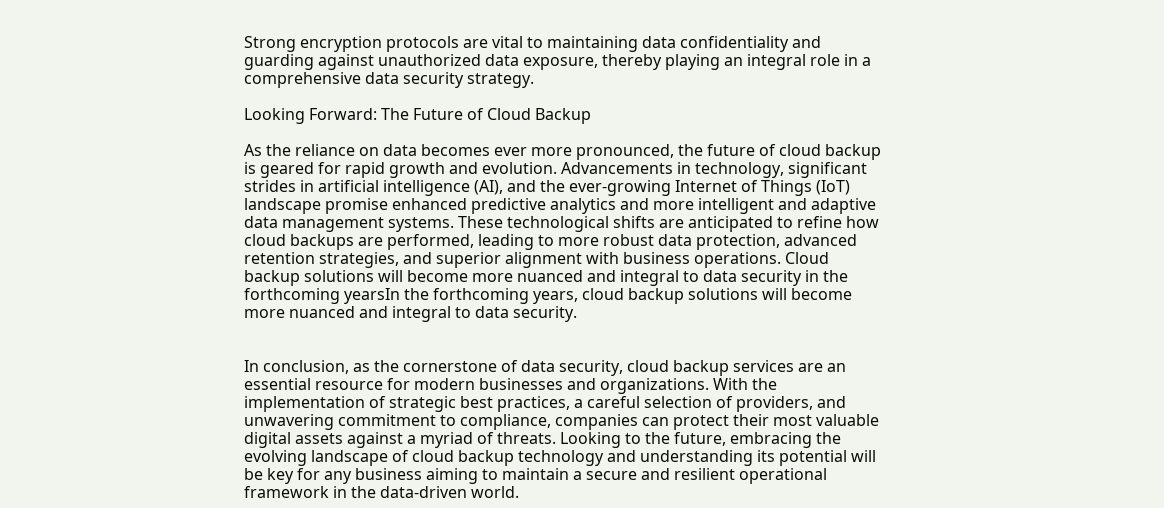Strong encryption protocols are vital to maintaining data confidentiality and guarding against unauthorized data exposure, thereby playing an integral role in a comprehensive data security strategy.

Looking Forward: The Future of Cloud Backup

As the reliance on data becomes ever more pronounced, the future of cloud backup is geared for rapid growth and evolution. Advancements in technology, significant strides in artificial intelligence (AI), and the ever-growing Internet of Things (IoT) landscape promise enhanced predictive analytics and more intelligent and adaptive data management systems. These technological shifts are anticipated to refine how cloud backups are performed, leading to more robust data protection, advanced retention strategies, and superior alignment with business operations. Cloud backup solutions will become more nuanced and integral to data security in the forthcoming yearsIn the forthcoming years, cloud backup solutions will become more nuanced and integral to data security.


In conclusion, as the cornerstone of data security, cloud backup services are an essential resource for modern businesses and organizations. With the implementation of strategic best practices, a careful selection of providers, and unwavering commitment to compliance, companies can protect their most valuable digital assets against a myriad of threats. Looking to the future, embracing the evolving landscape of cloud backup technology and understanding its potential will be key for any business aiming to maintain a secure and resilient operational framework in the data-driven world.